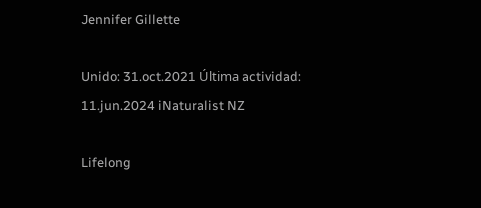Jennifer Gillette

Unido: 31.oct.2021 Última actividad: 11.jun.2024 iNaturalist NZ

Lifelong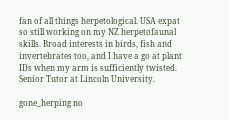fan of all things herpetological. USA expat so still working on my NZ herpetofaunal skills. Broad interests in birds, fish and invertebrates too, and I have a go at plant IDs when my arm is sufficiently twisted. Senior Tutor at Lincoln University.

gone_herping no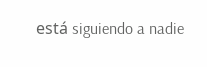está siguiendo a nadie